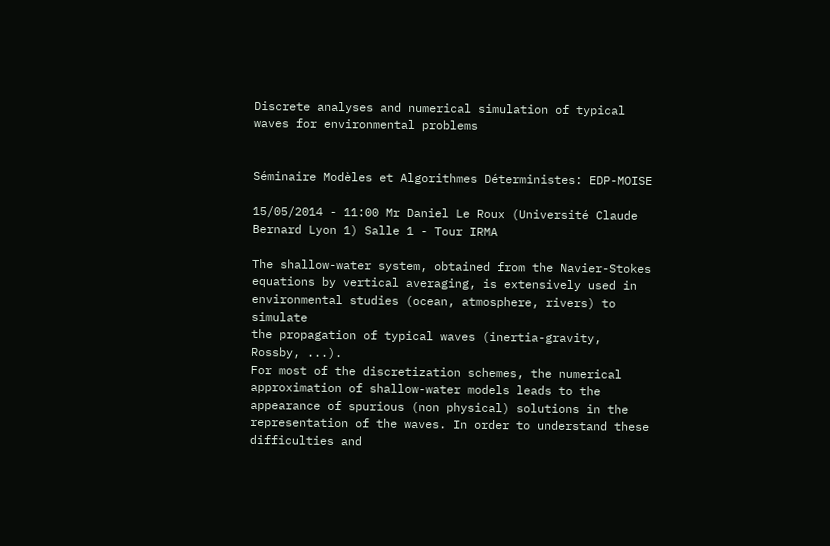Discrete analyses and numerical simulation of typical waves for environmental problems


Séminaire Modèles et Algorithmes Déterministes: EDP-MOISE

15/05/2014 - 11:00 Mr Daniel Le Roux (Université Claude Bernard Lyon 1) Salle 1 - Tour IRMA

The shallow-water system, obtained from the Navier-Stokes
equations by vertical averaging, is extensively used in
environmental studies (ocean, atmosphere, rivers) to simulate
the propagation of typical waves (inertia-gravity, Rossby, ...).
For most of the discretization schemes, the numerical
approximation of shallow-water models leads to the
appearance of spurious (non physical) solutions in the
representation of the waves. In order to understand these
difficulties and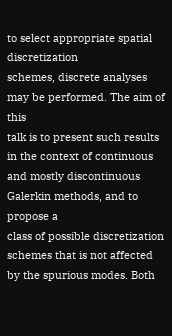to select appropriate spatial discretization
schemes, discrete analyses may be performed. The aim of this
talk is to present such results in the context of continuous
and mostly discontinuous Galerkin methods, and to propose a
class of possible discretization schemes that is not affected
by the spurious modes. Both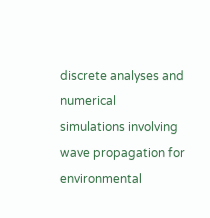discrete analyses and numerical
simulations involving wave propagation for environmental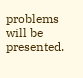problems will be presented.